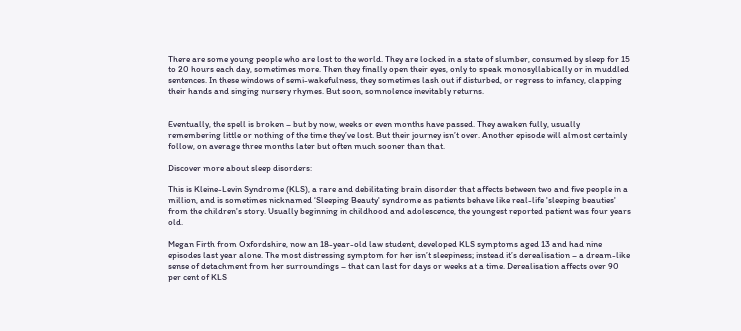There are some young people who are lost to the world. They are locked in a state of slumber, consumed by sleep for 15 to 20 hours each day, sometimes more. Then they finally open their eyes, only to speak monosyllabically or in muddled sentences. In these windows of semi-wakefulness, they sometimes lash out if disturbed, or regress to infancy, clapping their hands and singing nursery rhymes. But soon, somnolence inevitably returns.


Eventually, the spell is broken – but by now, weeks or even months have passed. They awaken fully, usually remembering little or nothing of the time they’ve lost. But their journey isn’t over. Another episode will almost certainly follow, on average three months later but often much sooner than that.

Discover more about sleep disorders:

This is Kleine-Levin Syndrome (KLS), a rare and debilitating brain disorder that affects between two and five people in a million, and is sometimes nicknamed ‘Sleeping Beauty' syndrome as patients behave like real-life 'sleeping beauties' from the children's story. Usually beginning in childhood and adolescence, the youngest reported patient was four years old.

Megan Firth from Oxfordshire, now an 18-year-old law student, developed KLS symptoms aged 13 and had nine episodes last year alone. The most distressing symptom for her isn’t sleepiness; instead it’s derealisation – a dream-like sense of detachment from her surroundings – that can last for days or weeks at a time. Derealisation affects over 90 per cent of KLS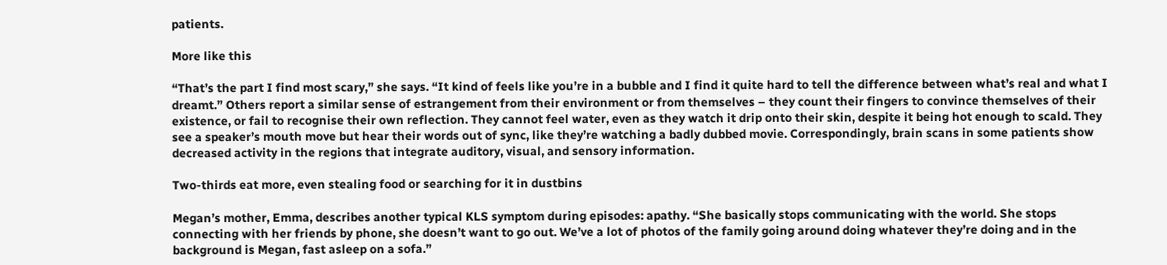patients.

More like this

“That’s the part I find most scary,” she says. “It kind of feels like you’re in a bubble and I find it quite hard to tell the difference between what’s real and what I dreamt.” Others report a similar sense of estrangement from their environment or from themselves – they count their fingers to convince themselves of their existence, or fail to recognise their own reflection. They cannot feel water, even as they watch it drip onto their skin, despite it being hot enough to scald. They see a speaker’s mouth move but hear their words out of sync, like they’re watching a badly dubbed movie. Correspondingly, brain scans in some patients show decreased activity in the regions that integrate auditory, visual, and sensory information.

Two-thirds eat more, even stealing food or searching for it in dustbins

Megan’s mother, Emma, describes another typical KLS symptom during episodes: apathy. “She basically stops communicating with the world. She stops connecting with her friends by phone, she doesn’t want to go out. We’ve a lot of photos of the family going around doing whatever they’re doing and in the background is Megan, fast asleep on a sofa.”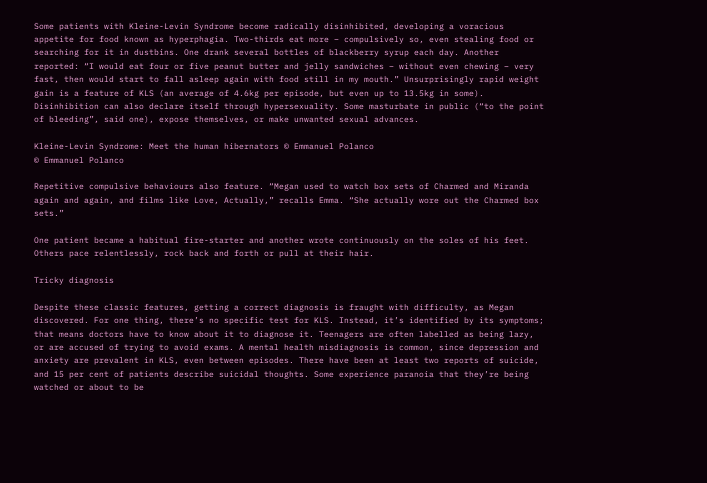Some patients with Kleine-Levin Syndrome become radically disinhibited, developing a voracious appetite for food known as hyperphagia. Two-thirds eat more – compulsively so, even stealing food or searching for it in dustbins. One drank several bottles of blackberry syrup each day. Another reported: “I would eat four or five peanut butter and jelly sandwiches – without even chewing – very fast, then would start to fall asleep again with food still in my mouth.” Unsurprisingly rapid weight gain is a feature of KLS (an average of 4.6kg per episode, but even up to 13.5kg in some). Disinhibition can also declare itself through hypersexuality. Some masturbate in public (“to the point of bleeding”, said one), expose themselves, or make unwanted sexual advances.

Kleine-Levin Syndrome: Meet the human hibernators © Emmanuel Polanco
© Emmanuel Polanco

Repetitive compulsive behaviours also feature. “Megan used to watch box sets of Charmed and Miranda again and again, and films like Love, Actually,” recalls Emma. “She actually wore out the Charmed box sets.”

One patient became a habitual fire-starter and another wrote continuously on the soles of his feet. Others pace relentlessly, rock back and forth or pull at their hair.

Tricky diagnosis

Despite these classic features, getting a correct diagnosis is fraught with difficulty, as Megan discovered. For one thing, there’s no specific test for KLS. Instead, it’s identified by its symptoms; that means doctors have to know about it to diagnose it. Teenagers are often labelled as being lazy, or are accused of trying to avoid exams. A mental health misdiagnosis is common, since depression and anxiety are prevalent in KLS, even between episodes. There have been at least two reports of suicide, and 15 per cent of patients describe suicidal thoughts. Some experience paranoia that they’re being watched or about to be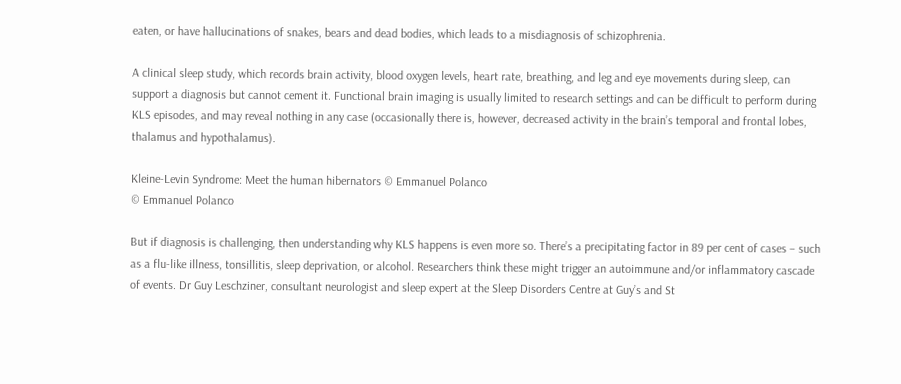eaten, or have hallucinations of snakes, bears and dead bodies, which leads to a misdiagnosis of schizophrenia.

A clinical sleep study, which records brain activity, blood oxygen levels, heart rate, breathing, and leg and eye movements during sleep, can support a diagnosis but cannot cement it. Functional brain imaging is usually limited to research settings and can be difficult to perform during KLS episodes, and may reveal nothing in any case (occasionally there is, however, decreased activity in the brain’s temporal and frontal lobes, thalamus and hypothalamus).

Kleine-Levin Syndrome: Meet the human hibernators © Emmanuel Polanco
© Emmanuel Polanco

But if diagnosis is challenging, then understanding why KLS happens is even more so. There’s a precipitating factor in 89 per cent of cases – such as a flu-like illness, tonsillitis, sleep deprivation, or alcohol. Researchers think these might trigger an autoimmune and/or inflammatory cascade of events. Dr Guy Leschziner, consultant neurologist and sleep expert at the Sleep Disorders Centre at Guy’s and St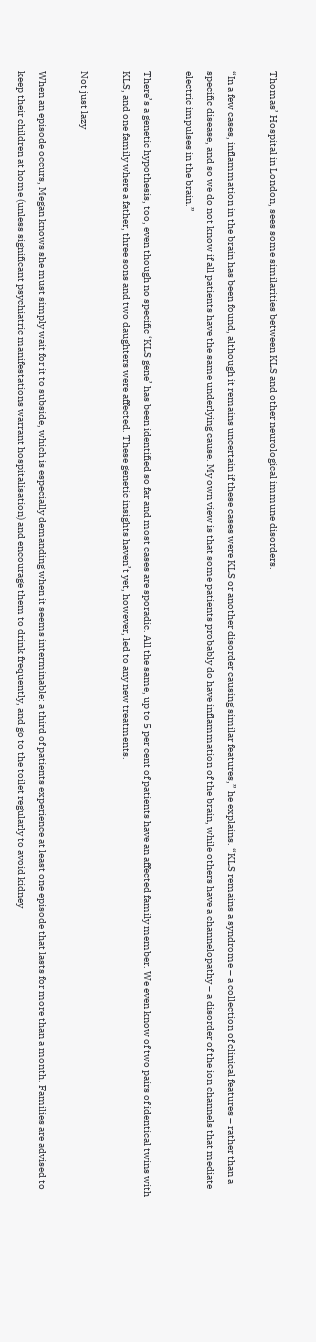Thomas’ Hospital in London, sees some similarities between KLS and other neurological immune disorders.

“In a few cases, inflammation in the brain has been found, although it remains uncertain if these cases were KLS or another disorder causing similar features,” he explains. “KLS remains a syndrome – a collection of clinical features – rather than a specific disease, and so we do not know if all patients have the same underlying cause. My own view is that some patients probably do have inflammation of the brain, while others have a channelopathy – a disorder of the ion channels that mediate electric impulses in the brain.”

There’s a genetic hypothesis, too, even though no specific ‘KLS gene’ has been identified so far and most cases are sporadic. All the same, up to 5 per cent of patients have an affected family member. We even know of two pairs of identical twins with KLS, and one family where a father, three sons and two daughters were affected. These genetic insights haven’t yet, however, led to any new treatments.

Not just lazy

When an episode occurs, Megan knows she must simply wait for it to subside, which is especially demanding when it seems interminable: a third of patients experience at least one episode that lasts for more than a month. Families are advised to keep their children at home (unless significant psychiatric manifestations warrant hospitalisation) and encourage them to drink frequently, and go to the toilet regularly to avoid kidney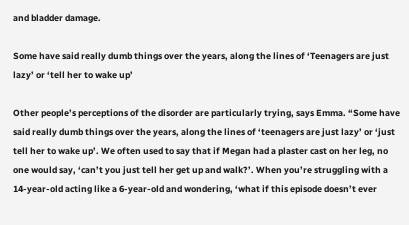and bladder damage.

Some have said really dumb things over the years, along the lines of ‘Teenagers are just lazy’ or ‘tell her to wake up’

Other people’s perceptions of the disorder are particularly trying, says Emma. “Some have said really dumb things over the years, along the lines of ‘teenagers are just lazy’ or ‘just tell her to wake up’. We often used to say that if Megan had a plaster cast on her leg, no one would say, ‘can’t you just tell her get up and walk?’. When you’re struggling with a 14-year-old acting like a 6-year-old and wondering, ‘what if this episode doesn’t ever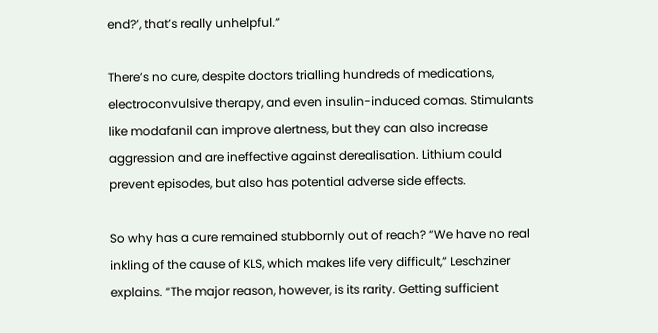end?’, that’s really unhelpful.”

There’s no cure, despite doctors trialling hundreds of medications, electroconvulsive therapy, and even insulin-induced comas. Stimulants like modafanil can improve alertness, but they can also increase aggression and are ineffective against derealisation. Lithium could prevent episodes, but also has potential adverse side effects.

So why has a cure remained stubbornly out of reach? “We have no real inkling of the cause of KLS, which makes life very difficult,” Leschziner explains. “The major reason, however, is its rarity. Getting sufficient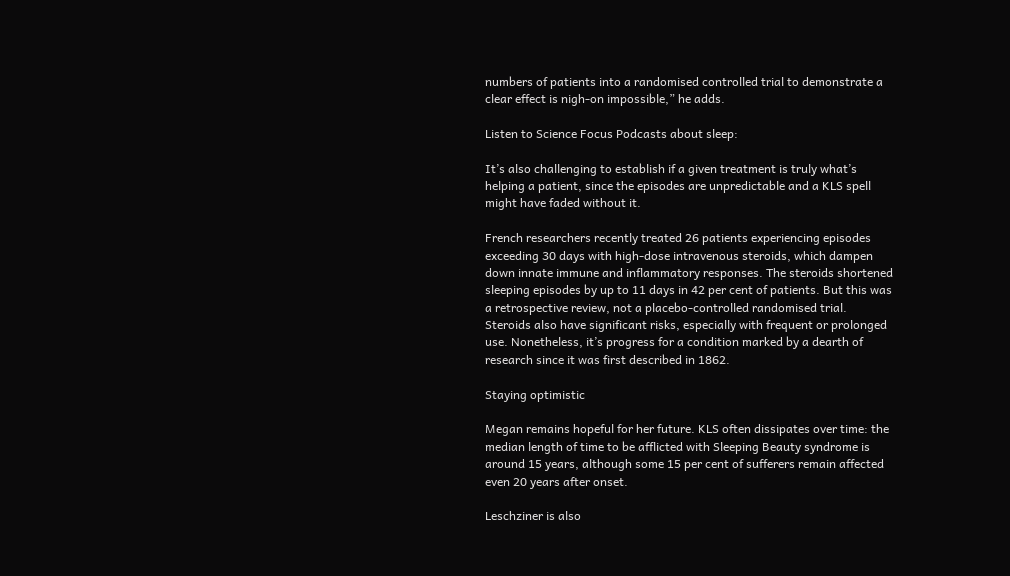numbers of patients into a randomised controlled trial to demonstrate a clear effect is nigh-on impossible,” he adds.

Listen to Science Focus Podcasts about sleep:

It’s also challenging to establish if a given treatment is truly what’s helping a patient, since the episodes are unpredictable and a KLS spell might have faded without it.

French researchers recently treated 26 patients experiencing episodes exceeding 30 days with high-dose intravenous steroids, which dampen down innate immune and inflammatory responses. The steroids shortened sleeping episodes by up to 11 days in 42 per cent of patients. But this was a retrospective review, not a placebo-controlled randomised trial. Steroids also have significant risks, especially with frequent or prolonged use. Nonetheless, it’s progress for a condition marked by a dearth of research since it was first described in 1862.

Staying optimistic

Megan remains hopeful for her future. KLS often dissipates over time: the median length of time to be afflicted with Sleeping Beauty syndrome is around 15 years, although some 15 per cent of sufferers remain affected even 20 years after onset.

Leschziner is also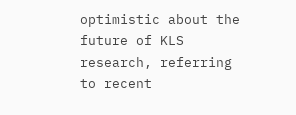optimistic about the future of KLS research, referring to recent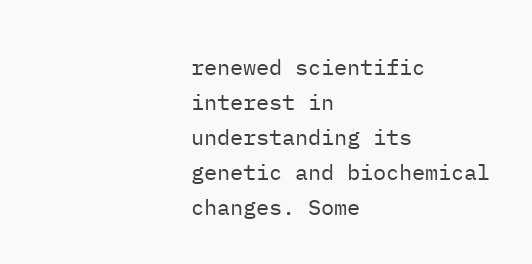renewed scientific interest in understanding its genetic and biochemical changes. Some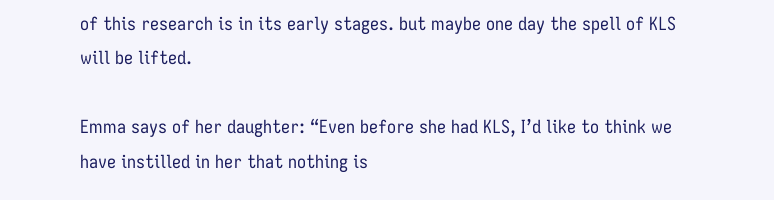of this research is in its early stages. but maybe one day the spell of KLS will be lifted.

Emma says of her daughter: “Even before she had KLS, I’d like to think we have instilled in her that nothing is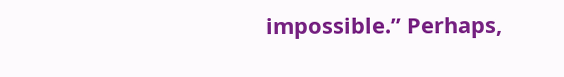impossible.” Perhaps,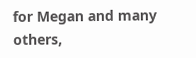for Megan and many others,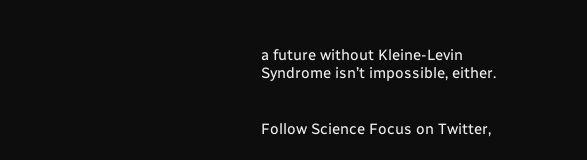a future without Kleine-Levin Syndrome isn’t impossible, either.


Follow Science Focus on Twitter,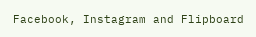Facebook, Instagram and Flipboard